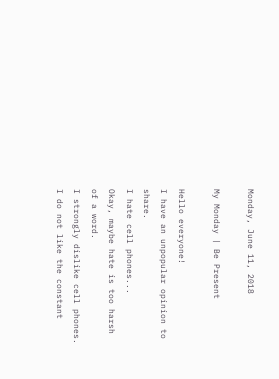Monday, June 11, 2018

My Monday | Be Present

Hello everyone!
I have an unpopular opinion to share.
I hate cell phones...
Okay, maybe hate is too harsh of a word.
I strongly dislike cell phones.
I do not like the constant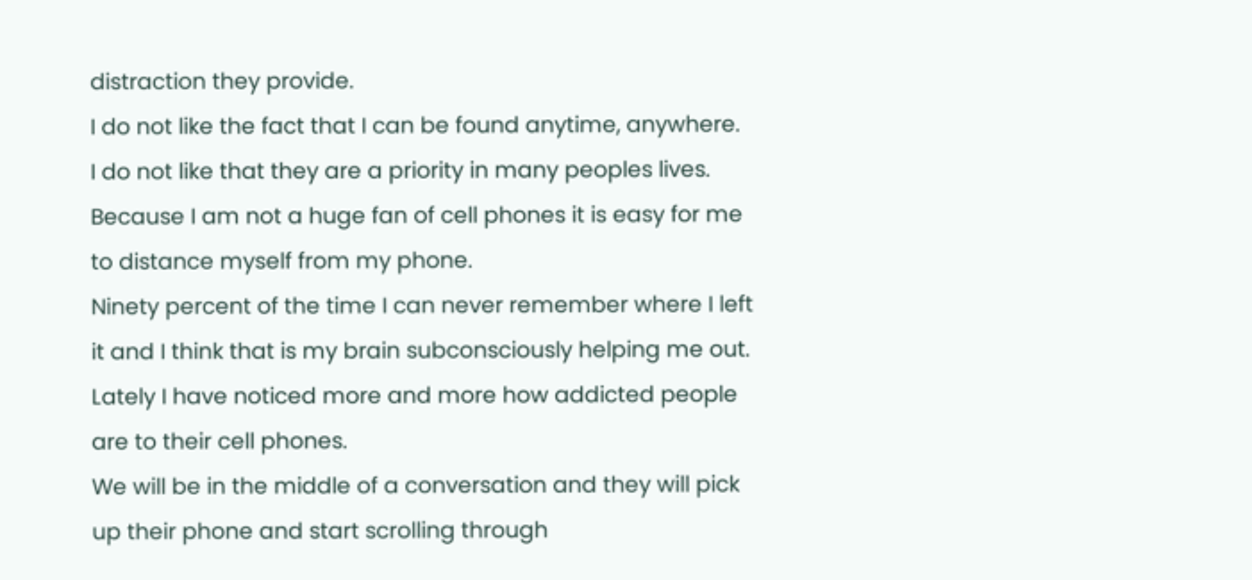distraction they provide.
I do not like the fact that I can be found anytime, anywhere.
I do not like that they are a priority in many peoples lives.
Because I am not a huge fan of cell phones it is easy for me to distance myself from my phone.
Ninety percent of the time I can never remember where I left it and I think that is my brain subconsciously helping me out.
Lately I have noticed more and more how addicted people are to their cell phones.
We will be in the middle of a conversation and they will pick up their phone and start scrolling through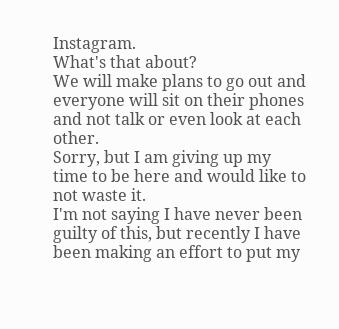Instagram.
What's that about?
We will make plans to go out and everyone will sit on their phones and not talk or even look at each other.
Sorry, but I am giving up my time to be here and would like to not waste it.
I'm not saying I have never been guilty of this, but recently I have been making an effort to put my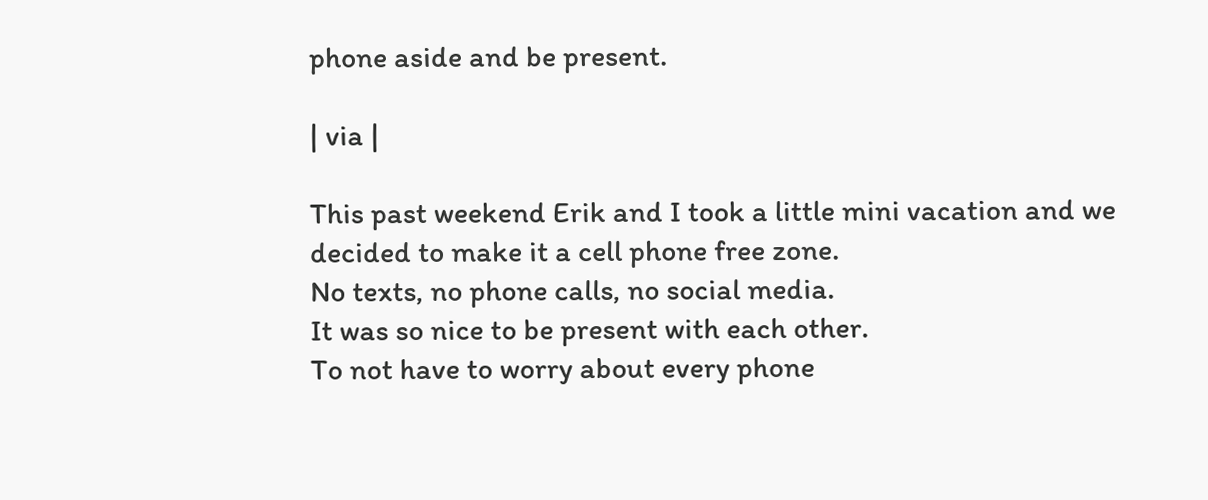phone aside and be present.

| via |

This past weekend Erik and I took a little mini vacation and we decided to make it a cell phone free zone.
No texts, no phone calls, no social media.
It was so nice to be present with each other.
To not have to worry about every phone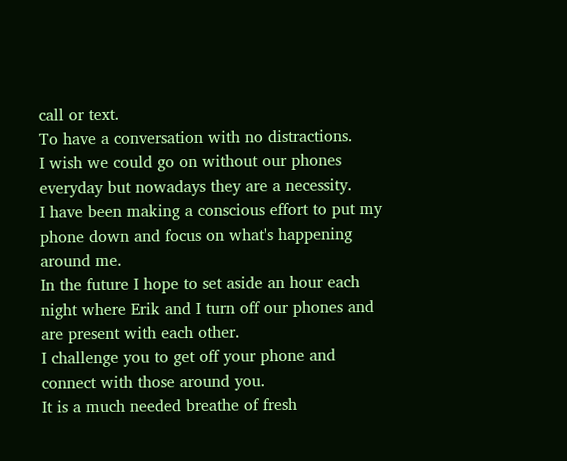call or text.
To have a conversation with no distractions.
I wish we could go on without our phones everyday but nowadays they are a necessity.
I have been making a conscious effort to put my phone down and focus on what's happening around me.
In the future I hope to set aside an hour each night where Erik and I turn off our phones and are present with each other.
I challenge you to get off your phone and connect with those around you.
It is a much needed breathe of fresh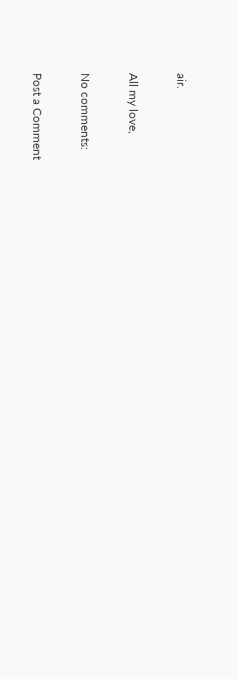air.

All my love,

No comments:

Post a Comment